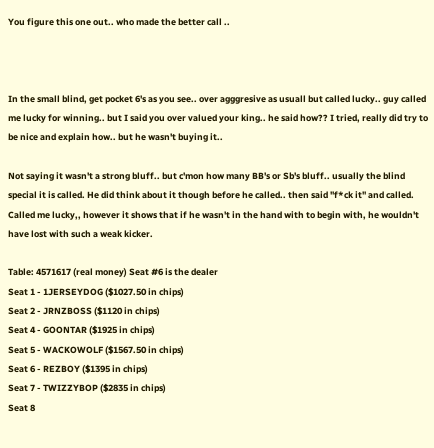You figure this one out.. who made the better call ..



In the small blind, get pocket 6's as you see.. over agggresive as usuall but called lucky.. guy called me lucky for winning.. but I said you over valued your king.. he said how?? I tried, really did try to be nice and explain how.. but he wasn't buying it..

Not saying it wasn't a strong bluff.. but c'mon how many BB's or Sb's bluff.. usually the blind special it is called. He did think about it though before he called.. then said "f*ck it" and called. Called me lucky,, however it shows that if he wasn't in the hand with to begin with, he wouldn't have lost with such a weak kicker.

Table: 4571617 (real money) Seat #6 is the dealer
Seat 1 - 1JERSEYDOG ($1027.50 in chips)
Seat 2 - JRNZBOSS ($1120 in chips)
Seat 4 - GOONTAR ($1925 in chips)
Seat 5 - WACKOWOLF ($1567.50 in chips)
Seat 6 - REZBOY ($1395 in chips)
Seat 7 - TWIZZYBOP ($2835 in chips)
Seat 8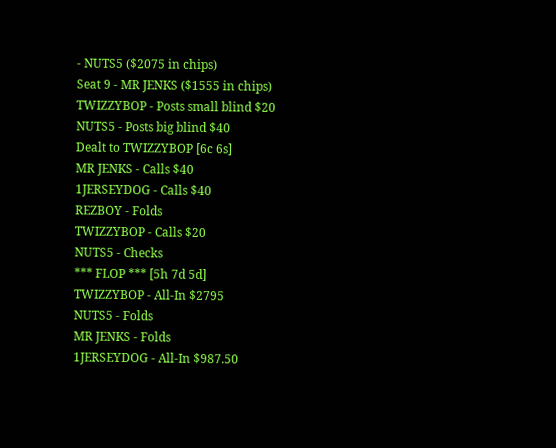- NUTS5 ($2075 in chips)
Seat 9 - MR JENKS ($1555 in chips)
TWIZZYBOP - Posts small blind $20
NUTS5 - Posts big blind $40
Dealt to TWIZZYBOP [6c 6s]
MR JENKS - Calls $40
1JERSEYDOG - Calls $40
REZBOY - Folds
TWIZZYBOP - Calls $20
NUTS5 - Checks
*** FLOP *** [5h 7d 5d]
TWIZZYBOP - All-In $2795
NUTS5 - Folds
MR JENKS - Folds
1JERSEYDOG - All-In $987.50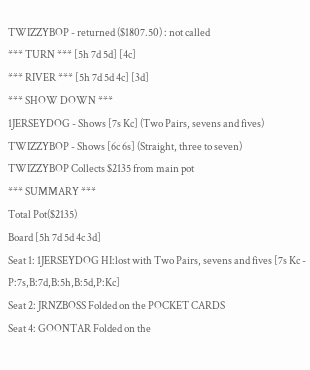TWIZZYBOP - returned ($1807.50) : not called
*** TURN *** [5h 7d 5d] [4c]
*** RIVER *** [5h 7d 5d 4c] [3d]
*** SHOW DOWN ***
1JERSEYDOG - Shows [7s Kc] (Two Pairs, sevens and fives)
TWIZZYBOP - Shows [6c 6s] (Straight, three to seven)
TWIZZYBOP Collects $2135 from main pot
*** SUMMARY ***
Total Pot($2135)
Board [5h 7d 5d 4c 3d]
Seat 1: 1JERSEYDOG HI:lost with Two Pairs, sevens and fives [7s Kc - P:7s,B:7d,B:5h,B:5d,P:Kc]
Seat 2: JRNZBOSS Folded on the POCKET CARDS
Seat 4: GOONTAR Folded on the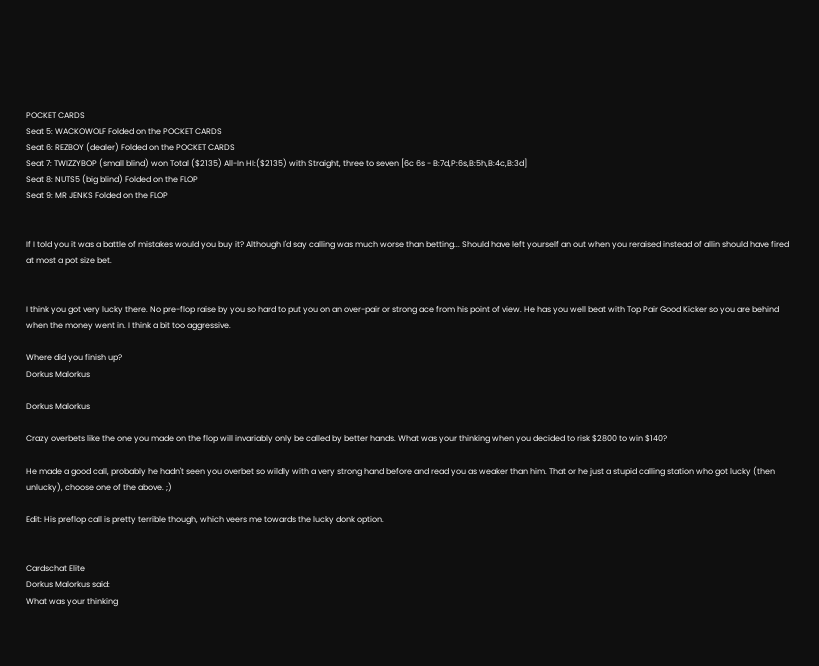POCKET CARDS
Seat 5: WACKOWOLF Folded on the POCKET CARDS
Seat 6: REZBOY (dealer) Folded on the POCKET CARDS
Seat 7: TWIZZYBOP (small blind) won Total ($2135) All-In HI:($2135) with Straight, three to seven [6c 6s - B:7d,P:6s,B:5h,B:4c,B:3d]
Seat 8: NUTS5 (big blind) Folded on the FLOP
Seat 9: MR JENKS Folded on the FLOP


If I told you it was a battle of mistakes would you buy it? Although I'd say calling was much worse than betting... Should have left yourself an out when you reraised instead of allin should have fired at most a pot size bet.


I think you got very lucky there. No pre-flop raise by you so hard to put you on an over-pair or strong ace from his point of view. He has you well beat with Top Pair Good Kicker so you are behind when the money went in. I think a bit too aggressive.

Where did you finish up?
Dorkus Malorkus

Dorkus Malorkus

Crazy overbets like the one you made on the flop will invariably only be called by better hands. What was your thinking when you decided to risk $2800 to win $140?

He made a good call, probably he hadn't seen you overbet so wildly with a very strong hand before and read you as weaker than him. That or he just a stupid calling station who got lucky (then unlucky), choose one of the above. ;)

Edit: His preflop call is pretty terrible though, which veers me towards the lucky donk option.


Cardschat Elite
Dorkus Malorkus said:
What was your thinking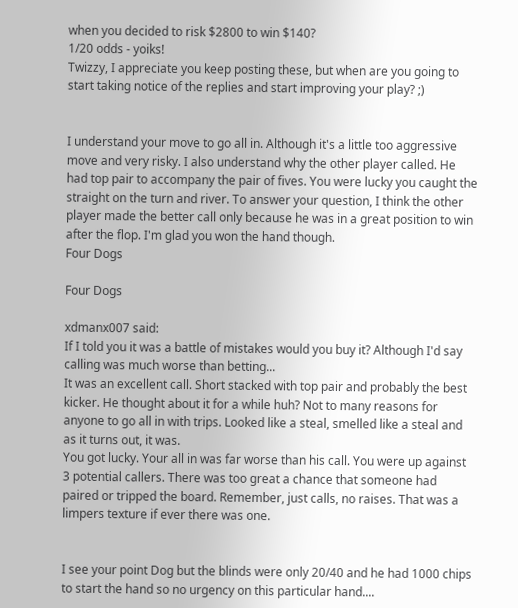when you decided to risk $2800 to win $140?
1/20 odds - yoiks!
Twizzy, I appreciate you keep posting these, but when are you going to start taking notice of the replies and start improving your play? ;)


I understand your move to go all in. Although it's a little too aggressive move and very risky. I also understand why the other player called. He had top pair to accompany the pair of fives. You were lucky you caught the straight on the turn and river. To answer your question, I think the other player made the better call only because he was in a great position to win after the flop. I'm glad you won the hand though.
Four Dogs

Four Dogs

xdmanx007 said:
If I told you it was a battle of mistakes would you buy it? Although I'd say calling was much worse than betting...
It was an excellent call. Short stacked with top pair and probably the best kicker. He thought about it for a while huh? Not to many reasons for anyone to go all in with trips. Looked like a steal, smelled like a steal and as it turns out, it was.
You got lucky. Your all in was far worse than his call. You were up against 3 potential callers. There was too great a chance that someone had paired or tripped the board. Remember, just calls, no raises. That was a limpers texture if ever there was one.


I see your point Dog but the blinds were only 20/40 and he had 1000 chips to start the hand so no urgency on this particular hand....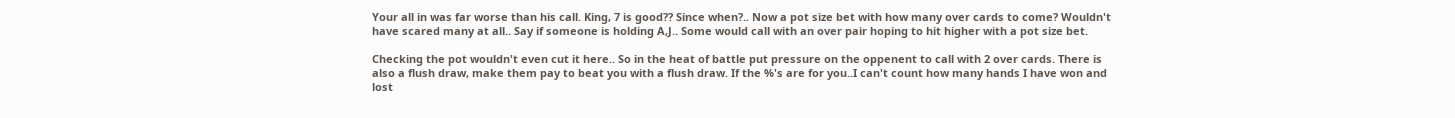Your all in was far worse than his call. King, 7 is good?? Since when?.. Now a pot size bet with how many over cards to come? Wouldn't have scared many at all.. Say if someone is holding A,J.. Some would call with an over pair hoping to hit higher with a pot size bet.

Checking the pot wouldn't even cut it here.. So in the heat of battle put pressure on the oppenent to call with 2 over cards. There is also a flush draw, make them pay to beat you with a flush draw. If the %'s are for you..I can't count how many hands I have won and lost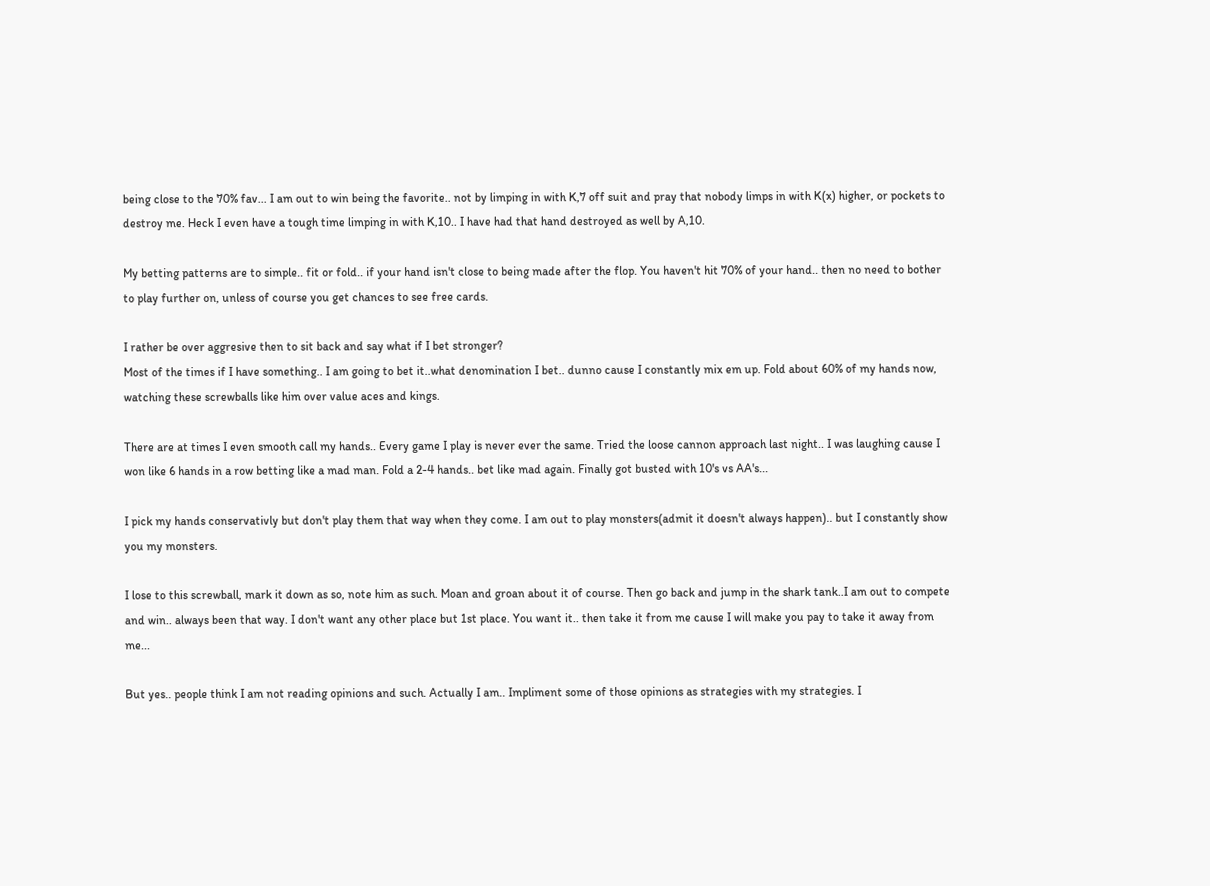being close to the 70% fav... I am out to win being the favorite.. not by limping in with K,7 off suit and pray that nobody limps in with K(x) higher, or pockets to destroy me. Heck I even have a tough time limping in with K,10.. I have had that hand destroyed as well by A,10.

My betting patterns are to simple.. fit or fold.. if your hand isn't close to being made after the flop. You haven't hit 70% of your hand.. then no need to bother to play further on, unless of course you get chances to see free cards.

I rather be over aggresive then to sit back and say what if I bet stronger?
Most of the times if I have something.. I am going to bet it..what denomination I bet.. dunno cause I constantly mix em up. Fold about 60% of my hands now, watching these screwballs like him over value aces and kings.

There are at times I even smooth call my hands.. Every game I play is never ever the same. Tried the loose cannon approach last night.. I was laughing cause I won like 6 hands in a row betting like a mad man. Fold a 2-4 hands.. bet like mad again. Finally got busted with 10's vs AA's...

I pick my hands conservativly but don't play them that way when they come. I am out to play monsters(admit it doesn't always happen).. but I constantly show you my monsters.

I lose to this screwball, mark it down as so, note him as such. Moan and groan about it of course. Then go back and jump in the shark tank..I am out to compete and win.. always been that way. I don't want any other place but 1st place. You want it.. then take it from me cause I will make you pay to take it away from me...

But yes.. people think I am not reading opinions and such. Actually I am.. Impliment some of those opinions as strategies with my strategies. I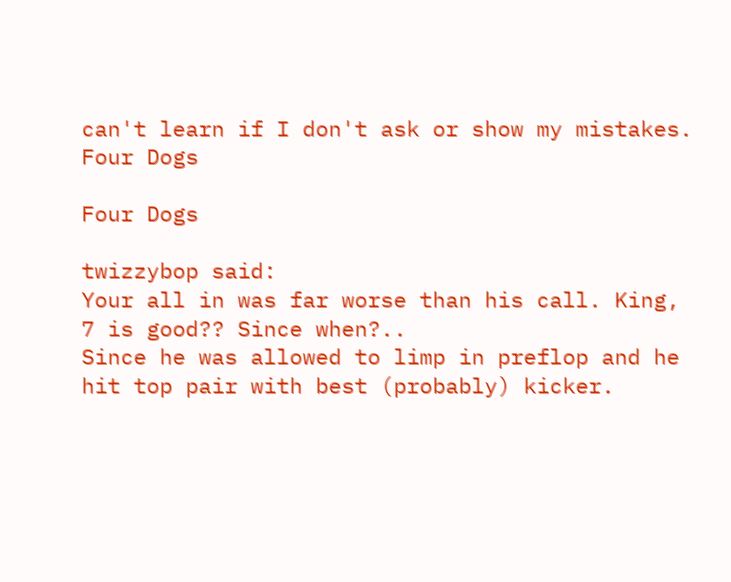can't learn if I don't ask or show my mistakes.
Four Dogs

Four Dogs

twizzybop said:
Your all in was far worse than his call. King, 7 is good?? Since when?..
Since he was allowed to limp in preflop and he hit top pair with best (probably) kicker.